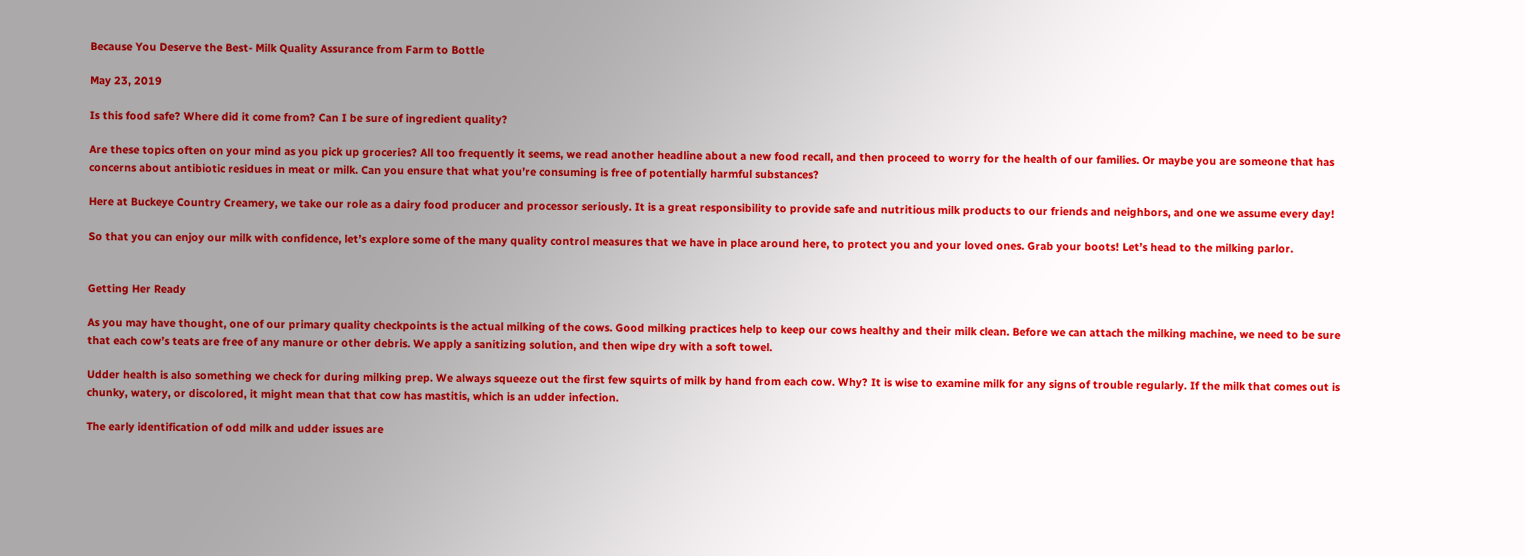Because You Deserve the Best- Milk Quality Assurance from Farm to Bottle

May 23, 2019

Is this food safe? Where did it come from? Can I be sure of ingredient quality?

Are these topics often on your mind as you pick up groceries? All too frequently it seems, we read another headline about a new food recall, and then proceed to worry for the health of our families. Or maybe you are someone that has concerns about antibiotic residues in meat or milk. Can you ensure that what you’re consuming is free of potentially harmful substances?

Here at Buckeye Country Creamery, we take our role as a dairy food producer and processor seriously. It is a great responsibility to provide safe and nutritious milk products to our friends and neighbors, and one we assume every day!

So that you can enjoy our milk with confidence, let’s explore some of the many quality control measures that we have in place around here, to protect you and your loved ones. Grab your boots! Let’s head to the milking parlor.


Getting Her Ready

As you may have thought, one of our primary quality checkpoints is the actual milking of the cows. Good milking practices help to keep our cows healthy and their milk clean. Before we can attach the milking machine, we need to be sure that each cow’s teats are free of any manure or other debris. We apply a sanitizing solution, and then wipe dry with a soft towel.

Udder health is also something we check for during milking prep. We always squeeze out the first few squirts of milk by hand from each cow. Why? It is wise to examine milk for any signs of trouble regularly. If the milk that comes out is chunky, watery, or discolored, it might mean that that cow has mastitis, which is an udder infection.

The early identification of odd milk and udder issues are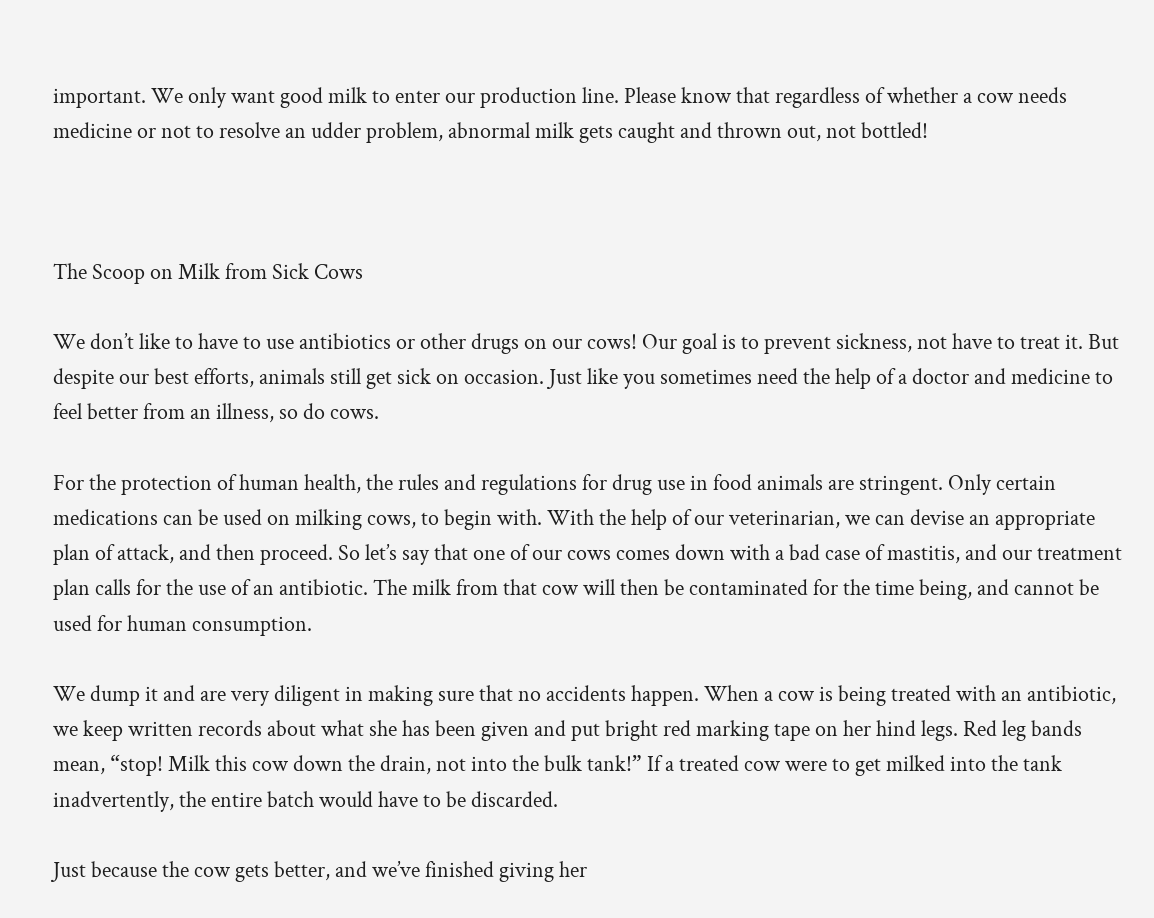important. We only want good milk to enter our production line. Please know that regardless of whether a cow needs medicine or not to resolve an udder problem, abnormal milk gets caught and thrown out, not bottled!



The Scoop on Milk from Sick Cows

We don’t like to have to use antibiotics or other drugs on our cows! Our goal is to prevent sickness, not have to treat it. But despite our best efforts, animals still get sick on occasion. Just like you sometimes need the help of a doctor and medicine to feel better from an illness, so do cows.

For the protection of human health, the rules and regulations for drug use in food animals are stringent. Only certain medications can be used on milking cows, to begin with. With the help of our veterinarian, we can devise an appropriate plan of attack, and then proceed. So let’s say that one of our cows comes down with a bad case of mastitis, and our treatment plan calls for the use of an antibiotic. The milk from that cow will then be contaminated for the time being, and cannot be used for human consumption.

We dump it and are very diligent in making sure that no accidents happen. When a cow is being treated with an antibiotic, we keep written records about what she has been given and put bright red marking tape on her hind legs. Red leg bands mean, “stop! Milk this cow down the drain, not into the bulk tank!” If a treated cow were to get milked into the tank inadvertently, the entire batch would have to be discarded.

Just because the cow gets better, and we’ve finished giving her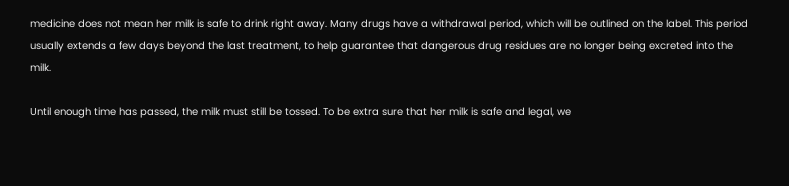medicine does not mean her milk is safe to drink right away. Many drugs have a withdrawal period, which will be outlined on the label. This period usually extends a few days beyond the last treatment, to help guarantee that dangerous drug residues are no longer being excreted into the milk.

Until enough time has passed, the milk must still be tossed. To be extra sure that her milk is safe and legal, we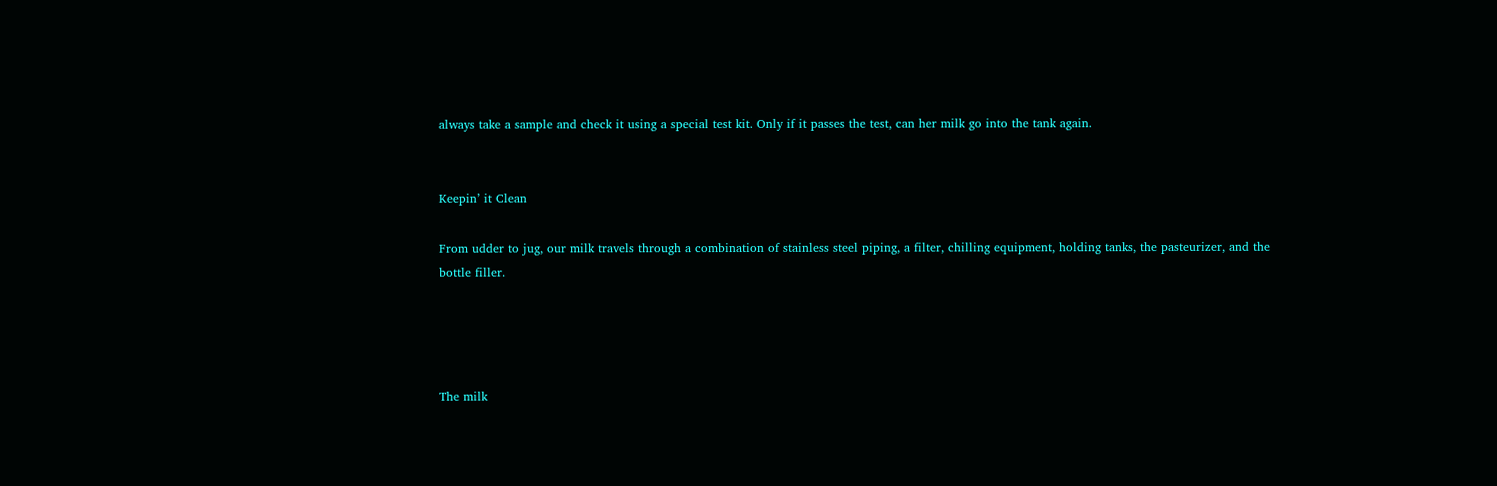always take a sample and check it using a special test kit. Only if it passes the test, can her milk go into the tank again.


Keepin’ it Clean

From udder to jug, our milk travels through a combination of stainless steel piping, a filter, chilling equipment, holding tanks, the pasteurizer, and the bottle filler.




The milk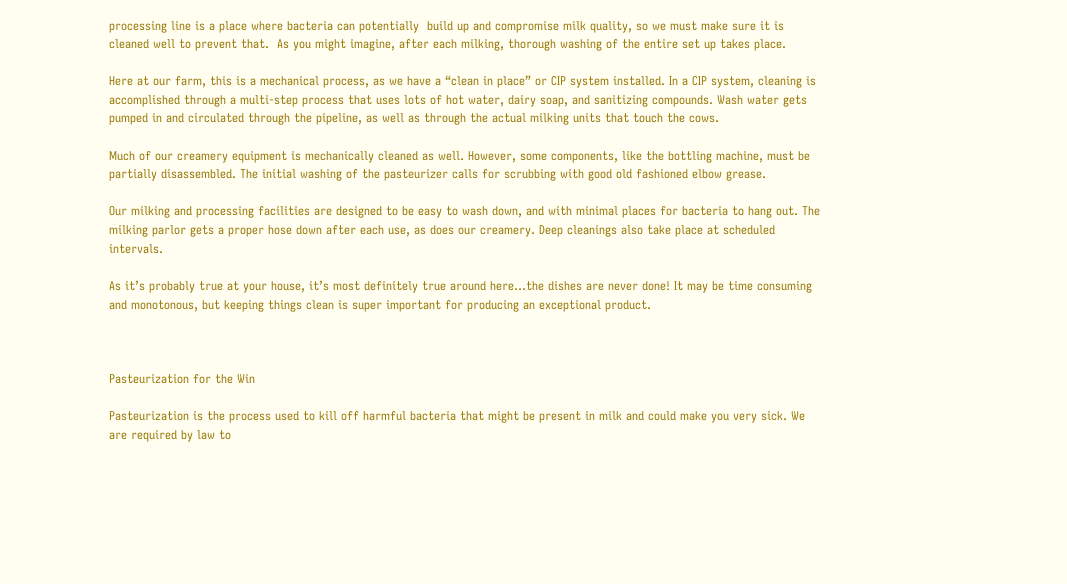processing line is a place where bacteria can potentially  build up and compromise milk quality, so we must make sure it is cleaned well to prevent that.  As you might imagine, after each milking, thorough washing of the entire set up takes place.

Here at our farm, this is a mechanical process, as we have a “clean in place” or CIP system installed. In a CIP system, cleaning is accomplished through a multi-step process that uses lots of hot water, dairy soap, and sanitizing compounds. Wash water gets pumped in and circulated through the pipeline, as well as through the actual milking units that touch the cows.

Much of our creamery equipment is mechanically cleaned as well. However, some components, like the bottling machine, must be partially disassembled. The initial washing of the pasteurizer calls for scrubbing with good old fashioned elbow grease.

Our milking and processing facilities are designed to be easy to wash down, and with minimal places for bacteria to hang out. The milking parlor gets a proper hose down after each use, as does our creamery. Deep cleanings also take place at scheduled intervals.

As it’s probably true at your house, it’s most definitely true around here…the dishes are never done! It may be time consuming and monotonous, but keeping things clean is super important for producing an exceptional product.



Pasteurization for the Win

Pasteurization is the process used to kill off harmful bacteria that might be present in milk and could make you very sick. We are required by law to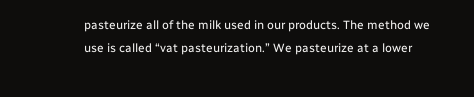pasteurize all of the milk used in our products. The method we use is called “vat pasteurization.” We pasteurize at a lower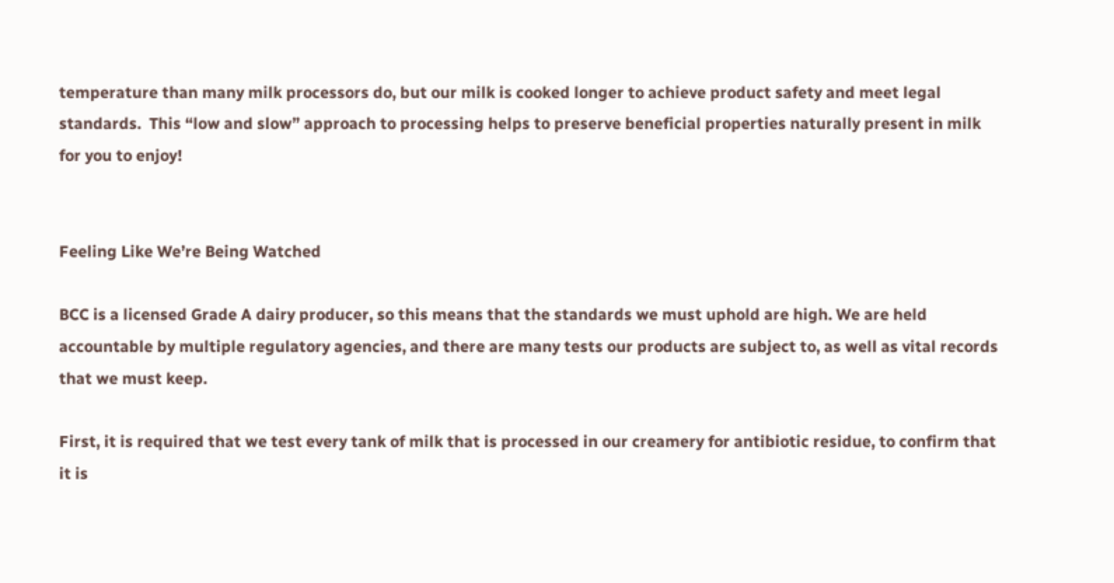temperature than many milk processors do, but our milk is cooked longer to achieve product safety and meet legal standards.  This “low and slow” approach to processing helps to preserve beneficial properties naturally present in milk for you to enjoy!


Feeling Like We’re Being Watched

BCC is a licensed Grade A dairy producer, so this means that the standards we must uphold are high. We are held accountable by multiple regulatory agencies, and there are many tests our products are subject to, as well as vital records that we must keep.

First, it is required that we test every tank of milk that is processed in our creamery for antibiotic residue, to confirm that it is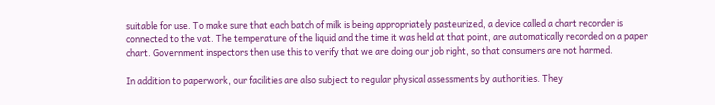suitable for use. To make sure that each batch of milk is being appropriately pasteurized, a device called a chart recorder is connected to the vat. The temperature of the liquid and the time it was held at that point, are automatically recorded on a paper chart. Government inspectors then use this to verify that we are doing our job right, so that consumers are not harmed.

In addition to paperwork, our facilities are also subject to regular physical assessments by authorities. They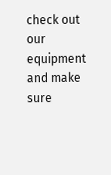check out our equipment and make sure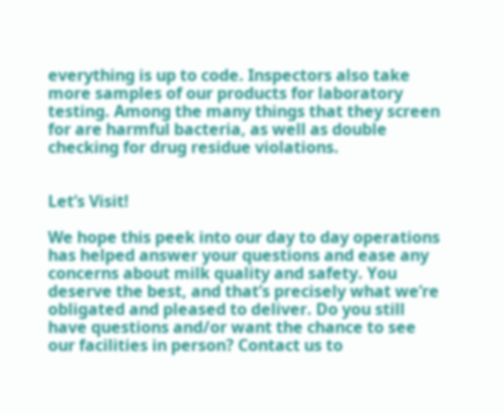everything is up to code. Inspectors also take more samples of our products for laboratory testing. Among the many things that they screen for are harmful bacteria, as well as double checking for drug residue violations.


Let’s Visit!

We hope this peek into our day to day operations has helped answer your questions and ease any concerns about milk quality and safety. You deserve the best, and that’s precisely what we’re obligated and pleased to deliver. Do you still have questions and/or want the chance to see our facilities in person? Contact us to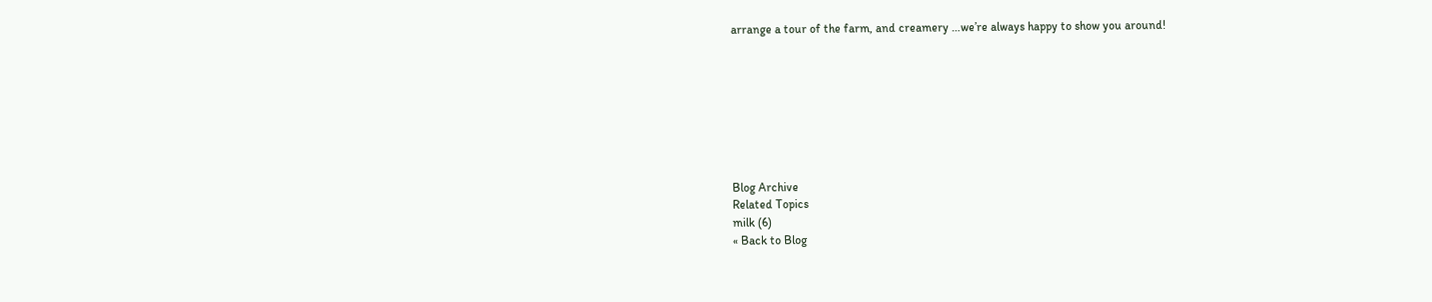arrange a tour of the farm, and creamery …we’re always happy to show you around!








Blog Archive
Related Topics
milk (6)
« Back to Blog